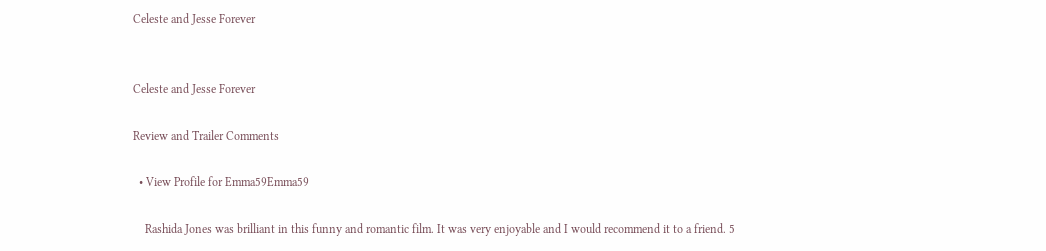Celeste and Jesse Forever


Celeste and Jesse Forever

Review and Trailer Comments

  • View Profile for Emma59Emma59

    Rashida Jones was brilliant in this funny and romantic film. It was very enjoyable and I would recommend it to a friend. 5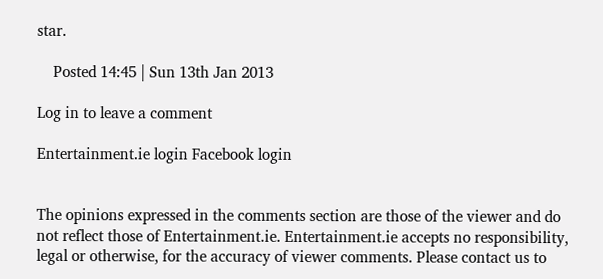star.

    Posted 14:45 | Sun 13th Jan 2013

Log in to leave a comment

Entertainment.ie login Facebook login


The opinions expressed in the comments section are those of the viewer and do not reflect those of Entertainment.ie. Entertainment.ie accepts no responsibility, legal or otherwise, for the accuracy of viewer comments. Please contact us to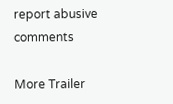report abusive comments

More Trailer